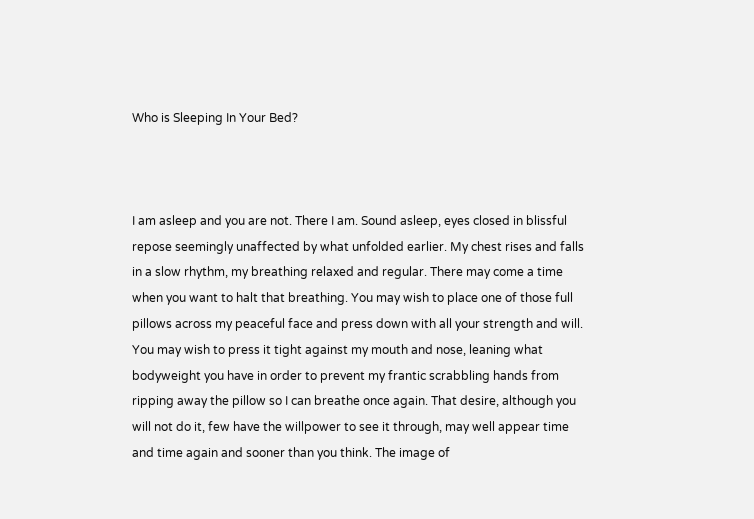Who is Sleeping In Your Bed?



I am asleep and you are not. There I am. Sound asleep, eyes closed in blissful repose seemingly unaffected by what unfolded earlier. My chest rises and falls in a slow rhythm, my breathing relaxed and regular. There may come a time when you want to halt that breathing. You may wish to place one of those full pillows across my peaceful face and press down with all your strength and will. You may wish to press it tight against my mouth and nose, leaning what bodyweight you have in order to prevent my frantic scrabbling hands from ripping away the pillow so I can breathe once again. That desire, although you will not do it, few have the willpower to see it through, may well appear time and time again and sooner than you think. The image of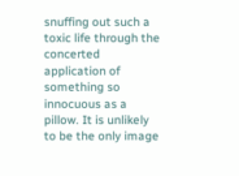snuffing out such a toxic life through the concerted application of something so innocuous as a pillow. It is unlikely to be the only image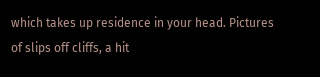which takes up residence in your head. Pictures of slips off cliffs, a hit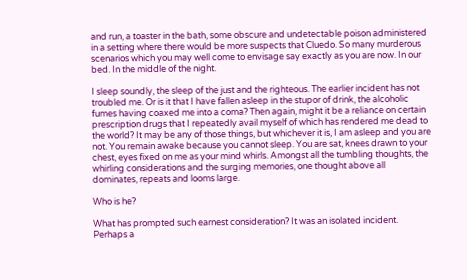and run, a toaster in the bath, some obscure and undetectable poison administered in a setting where there would be more suspects that Cluedo. So many murderous scenarios which you may well come to envisage say exactly as you are now. In our bed. In the middle of the night.

I sleep soundly, the sleep of the just and the righteous. The earlier incident has not troubled me. Or is it that I have fallen asleep in the stupor of drink, the alcoholic fumes having coaxed me into a coma? Then again, might it be a reliance on certain prescription drugs that I repeatedly avail myself of which has rendered me dead to the world? It may be any of those things, but whichever it is, I am asleep and you are not. You remain awake because you cannot sleep. You are sat, knees drawn to your chest, eyes fixed on me as your mind whirls. Amongst all the tumbling thoughts, the whirling considerations and the surging memories, one thought above all dominates, repeats and looms large.

Who is he?

What has prompted such earnest consideration? It was an isolated incident. Perhaps a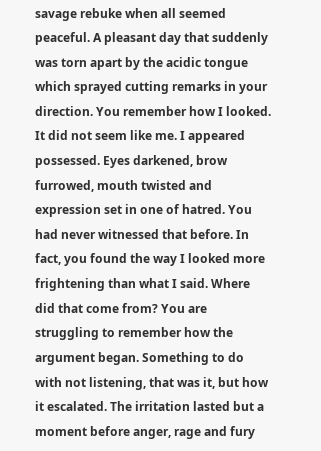savage rebuke when all seemed peaceful. A pleasant day that suddenly was torn apart by the acidic tongue which sprayed cutting remarks in your direction. You remember how I looked. It did not seem like me. I appeared possessed. Eyes darkened, brow furrowed, mouth twisted and expression set in one of hatred. You had never witnessed that before. In fact, you found the way I looked more frightening than what I said. Where did that come from? You are struggling to remember how the argument began. Something to do with not listening, that was it, but how it escalated. The irritation lasted but a moment before anger, rage and fury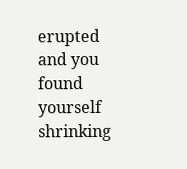erupted and you found yourself shrinking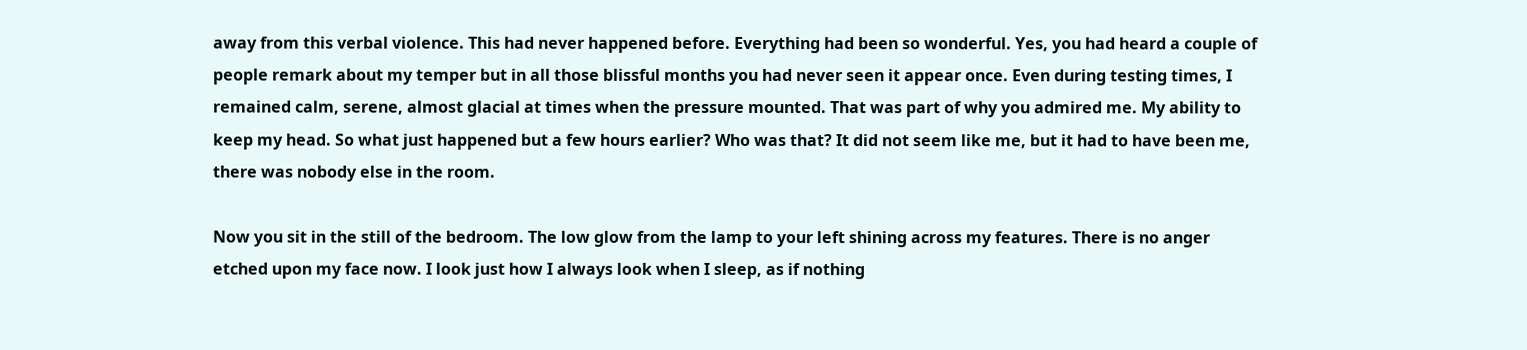away from this verbal violence. This had never happened before. Everything had been so wonderful. Yes, you had heard a couple of people remark about my temper but in all those blissful months you had never seen it appear once. Even during testing times, I remained calm, serene, almost glacial at times when the pressure mounted. That was part of why you admired me. My ability to keep my head. So what just happened but a few hours earlier? Who was that? It did not seem like me, but it had to have been me, there was nobody else in the room.

Now you sit in the still of the bedroom. The low glow from the lamp to your left shining across my features. There is no anger etched upon my face now. I look just how I always look when I sleep, as if nothing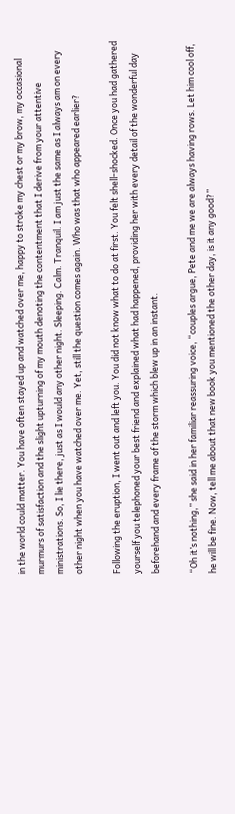in the world could matter. You have often stayed up and watched over me, happy to stroke my chest or my brow, my occasional murmurs of satisfaction and the slight upturning of my mouth denoting the contentment that I derive from your attentive ministrations. So, I lie there, just as I would any other night. Sleeping. Calm. Tranquil. I am just the same as I always am on every other night when you have watched over me. Yet, still the question comes again. Who was that who appeared earlier?

Following the eruption, I went out and left you. You did not know what to do at first. You felt shell-shocked. Once you had gathered yourself you telephoned your best friend and explained what had happened, providing her with every detail of the wonderful day beforehand and every frame of the storm which blew up in an instant.

“Oh it’s nothing,” she said in her familiar reassuring voice, “couples argue, Pete and me we are always having rows. Let him cool off, he will be fine. Now, tell me about that new book you mentioned the other day, is it any good?”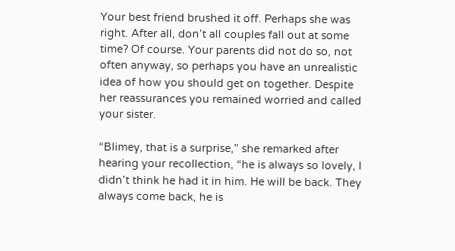Your best friend brushed it off. Perhaps she was right. After all, don’t all couples fall out at some time? Of course. Your parents did not do so, not often anyway, so perhaps you have an unrealistic idea of how you should get on together. Despite her reassurances you remained worried and called your sister.

“Blimey, that is a surprise,” she remarked after hearing your recollection, “he is always so lovely, I didn’t think he had it in him. He will be back. They always come back, he is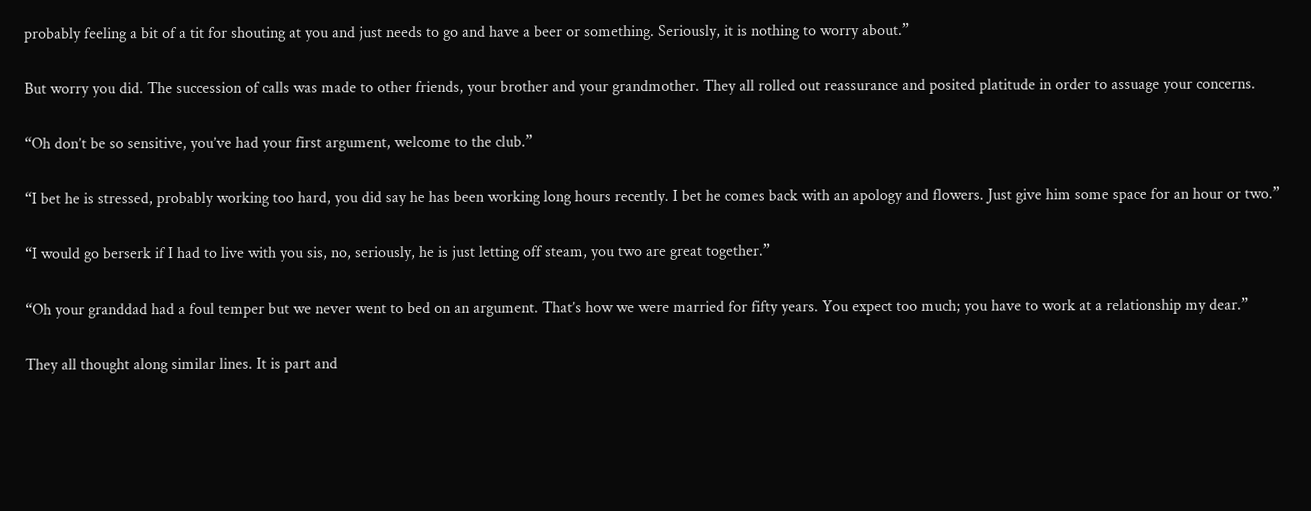probably feeling a bit of a tit for shouting at you and just needs to go and have a beer or something. Seriously, it is nothing to worry about.”

But worry you did. The succession of calls was made to other friends, your brother and your grandmother. They all rolled out reassurance and posited platitude in order to assuage your concerns.

“Oh don’t be so sensitive, you’ve had your first argument, welcome to the club.”

“I bet he is stressed, probably working too hard, you did say he has been working long hours recently. I bet he comes back with an apology and flowers. Just give him some space for an hour or two.”

“I would go berserk if I had to live with you sis, no, seriously, he is just letting off steam, you two are great together.”

“Oh your granddad had a foul temper but we never went to bed on an argument. That’s how we were married for fifty years. You expect too much; you have to work at a relationship my dear.”

They all thought along similar lines. It is part and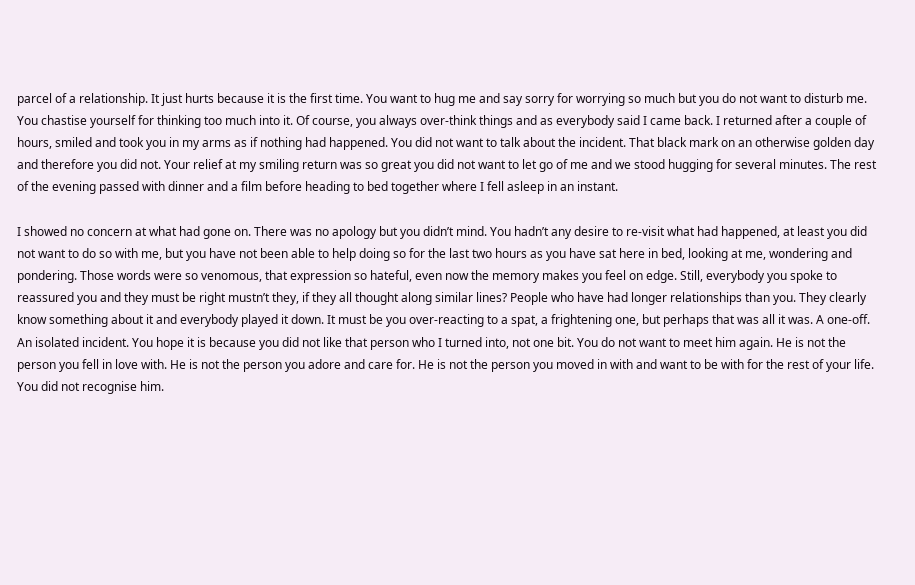parcel of a relationship. It just hurts because it is the first time. You want to hug me and say sorry for worrying so much but you do not want to disturb me. You chastise yourself for thinking too much into it. Of course, you always over-think things and as everybody said I came back. I returned after a couple of hours, smiled and took you in my arms as if nothing had happened. You did not want to talk about the incident. That black mark on an otherwise golden day and therefore you did not. Your relief at my smiling return was so great you did not want to let go of me and we stood hugging for several minutes. The rest of the evening passed with dinner and a film before heading to bed together where I fell asleep in an instant.

I showed no concern at what had gone on. There was no apology but you didn’t mind. You hadn’t any desire to re-visit what had happened, at least you did not want to do so with me, but you have not been able to help doing so for the last two hours as you have sat here in bed, looking at me, wondering and pondering. Those words were so venomous, that expression so hateful, even now the memory makes you feel on edge. Still, everybody you spoke to reassured you and they must be right mustn’t they, if they all thought along similar lines? People who have had longer relationships than you. They clearly know something about it and everybody played it down. It must be you over-reacting to a spat, a frightening one, but perhaps that was all it was. A one-off. An isolated incident. You hope it is because you did not like that person who I turned into, not one bit. You do not want to meet him again. He is not the person you fell in love with. He is not the person you adore and care for. He is not the person you moved in with and want to be with for the rest of your life. You did not recognise him.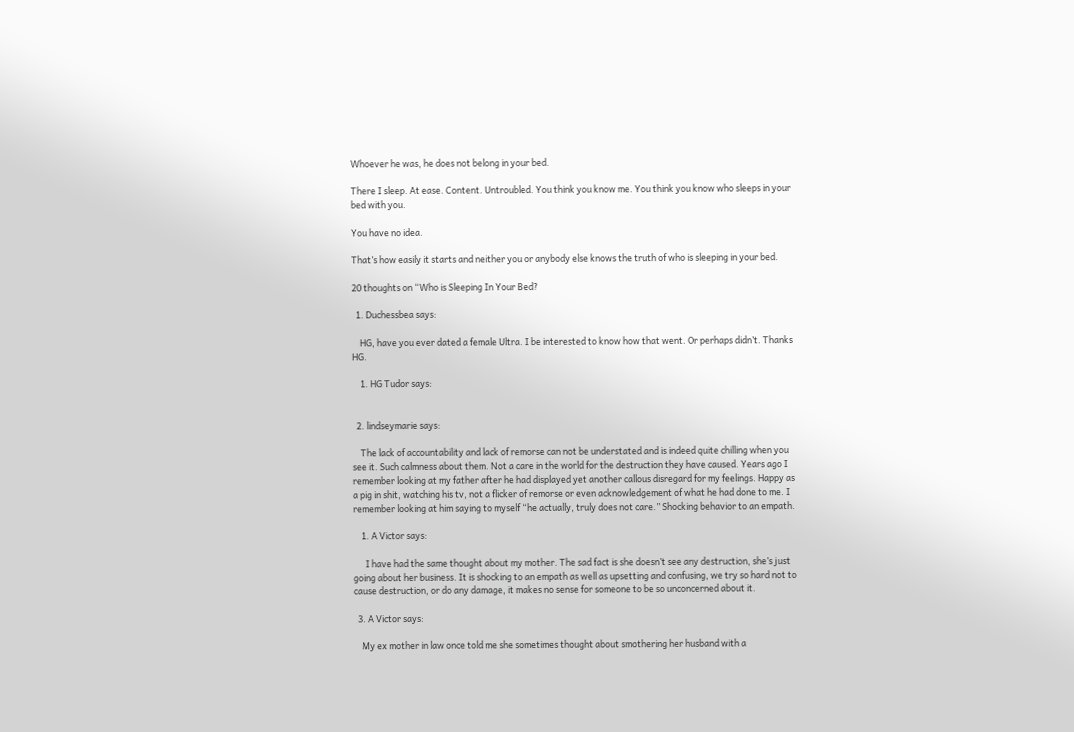Whoever he was, he does not belong in your bed.

There I sleep. At ease. Content. Untroubled. You think you know me. You think you know who sleeps in your bed with you.

You have no idea.

That’s how easily it starts and neither you or anybody else knows the truth of who is sleeping in your bed.

20 thoughts on “Who is Sleeping In Your Bed?

  1. Duchessbea says:

    HG, have you ever dated a female Ultra. I be interested to know how that went. Or perhaps didn’t. Thanks HG.

    1. HG Tudor says:


  2. lindseymarie says:

    The lack of accountability and lack of remorse can not be understated and is indeed quite chilling when you see it. Such calmness about them. Not a care in the world for the destruction they have caused. Years ago I remember looking at my father after he had displayed yet another callous disregard for my feelings. Happy as a pig in shit, watching his tv, not a flicker of remorse or even acknowledgement of what he had done to me. I remember looking at him saying to myself “he actually, truly does not care.” Shocking behavior to an empath.

    1. A Victor says:

      I have had the same thought about my mother. The sad fact is she doesn’t see any destruction, she’s just going about her business. It is shocking to an empath as well as upsetting and confusing, we try so hard not to cause destruction, or do any damage, it makes no sense for someone to be so unconcerned about it.

  3. A Victor says:

    My ex mother in law once told me she sometimes thought about smothering her husband with a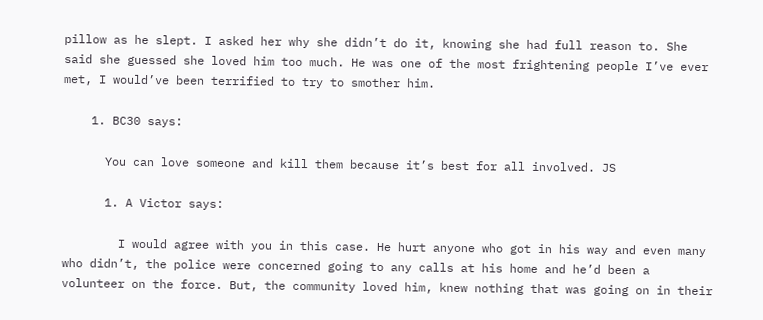pillow as he slept. I asked her why she didn’t do it, knowing she had full reason to. She said she guessed she loved him too much. He was one of the most frightening people I’ve ever met, I would’ve been terrified to try to smother him.

    1. BC30 says:

      You can love someone and kill them because it’s best for all involved. JS

      1. A Victor says:

        I would agree with you in this case. He hurt anyone who got in his way and even many who didn’t, the police were concerned going to any calls at his home and he’d been a volunteer on the force. But, the community loved him, knew nothing that was going on in their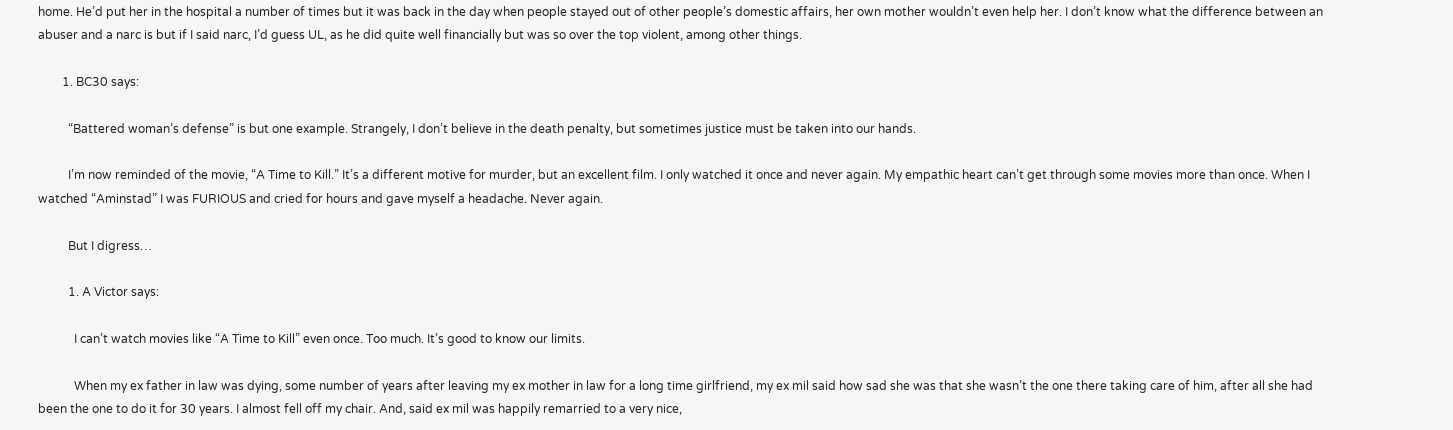home. He’d put her in the hospital a number of times but it was back in the day when people stayed out of other people’s domestic affairs, her own mother wouldn’t even help her. I don’t know what the difference between an abuser and a narc is but if I said narc, I’d guess UL, as he did quite well financially but was so over the top violent, among other things.

        1. BC30 says:

          “Battered woman’s defense” is but one example. Strangely, I don’t believe in the death penalty, but sometimes justice must be taken into our hands.

          I’m now reminded of the movie, “A Time to Kill.” It’s a different motive for murder, but an excellent film. I only watched it once and never again. My empathic heart can’t get through some movies more than once. When I watched “Aminstad” I was FURIOUS and cried for hours and gave myself a headache. Never again.

          But I digress…

          1. A Victor says:

            I can’t watch movies like “A Time to Kill” even once. Too much. It’s good to know our limits.

            When my ex father in law was dying, some number of years after leaving my ex mother in law for a long time girlfriend, my ex mil said how sad she was that she wasn’t the one there taking care of him, after all she had been the one to do it for 30 years. I almost fell off my chair. And, said ex mil was happily remarried to a very nice,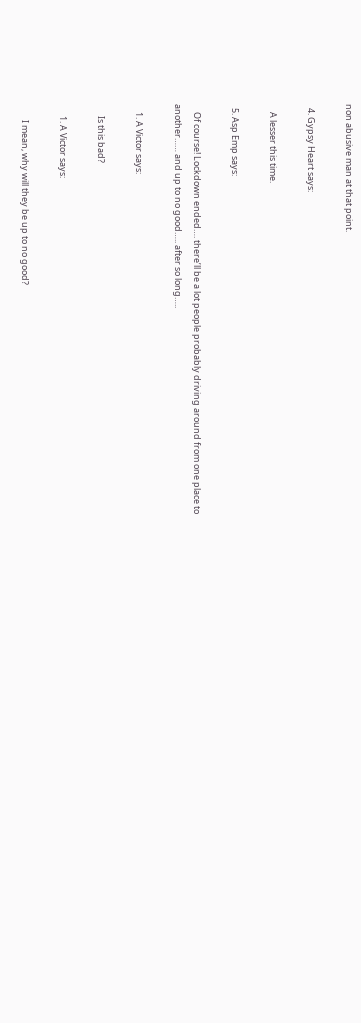non abusive man at that point.

  4. Gypsy Heart says:

    A lesser this time.

  5. Asp Emp says:

    Of course! Lockdown ended…. there’ll be a lot people probably driving around from one place to another…… and up to no good….. after so long…..

    1. A Victor says:

      Is this bad?

      1. A Victor says:

        I mean, why will they be up to no good?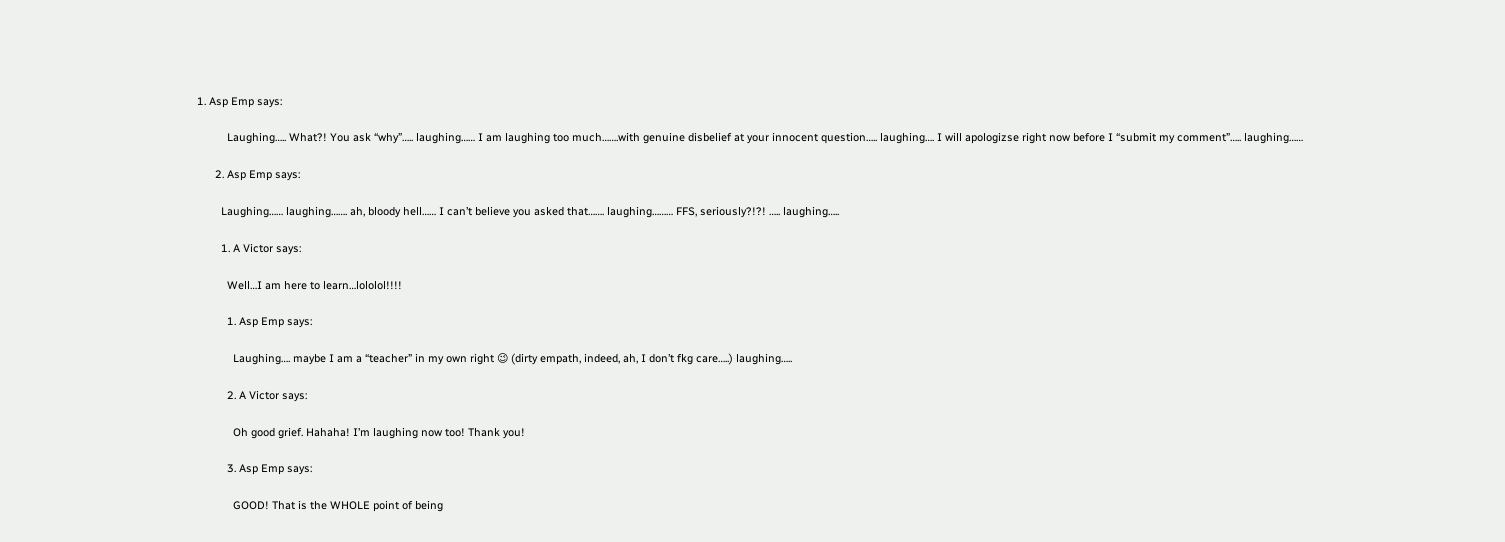1. Asp Emp says:

          Laughing….. What?! You ask “why”….. laughing…… I am laughing too much…….with genuine disbelief at your innocent question….. laughing…. I will apologizse right now before I “submit my comment”….. laughing……

      2. Asp Emp says:

        Laughing…… laughing……. ah, bloody hell…… I can’t believe you asked that……. laughing……… FFS, seriously?!?! ….. laughing…..

        1. A Victor says:

          Well…I am here to learn…lololol!!!!

          1. Asp Emp says:

            Laughing…. maybe I am a “teacher” in my own right 😉 (dirty empath, indeed, ah, I don’t fkg care…..) laughing…..

          2. A Victor says:

            Oh good grief. Hahaha! I’m laughing now too! Thank you!

          3. Asp Emp says:

            GOOD! That is the WHOLE point of being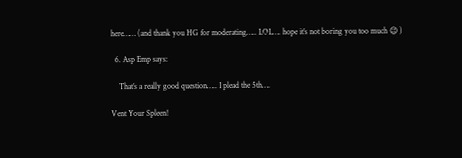here…… (and thank you HG for moderating….. LOL…. hope it’s not boring you too much 😉 )

  6. Asp Emp says:

    That’s a really good question….. I plead the 5th….

Vent Your Spleen!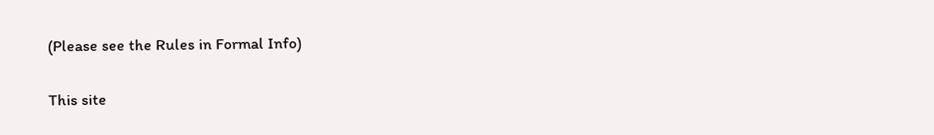(Please see the Rules in Formal Info)

This site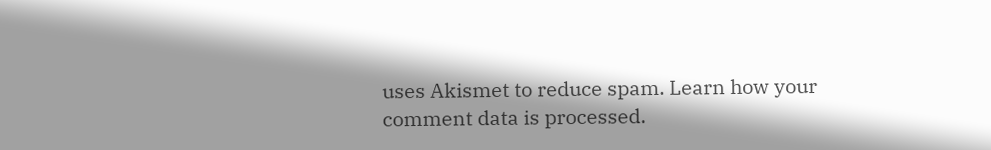uses Akismet to reduce spam. Learn how your comment data is processed.